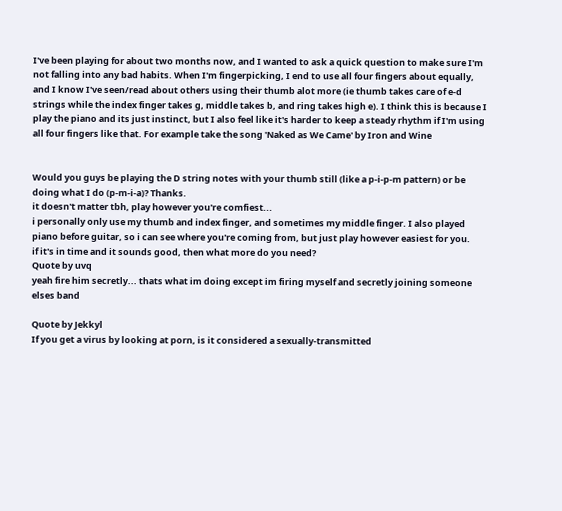I've been playing for about two months now, and I wanted to ask a quick question to make sure I'm not falling into any bad habits. When I'm fingerpicking, I end to use all four fingers about equally, and I know I've seen/read about others using their thumb alot more (ie thumb takes care of e-d strings while the index finger takes g, middle takes b, and ring takes high e). I think this is because I play the piano and its just instinct, but I also feel like it's harder to keep a steady rhythm if I'm using all four fingers like that. For example take the song 'Naked as We Came' by Iron and Wine


Would you guys be playing the D string notes with your thumb still (like a p-i-p-m pattern) or be doing what I do (p-m-i-a)? Thanks.
it doesn't matter tbh, play however you're comfiest...
i personally only use my thumb and index finger, and sometimes my middle finger. I also played piano before guitar, so i can see where you're coming from, but just play however easiest for you.
if it's in time and it sounds good, then what more do you need?
Quote by uvq
yeah fire him secretly... thats what im doing except im firing myself and secretly joining someone elses band

Quote by Jekkyl
If you get a virus by looking at porn, is it considered a sexually-transmitted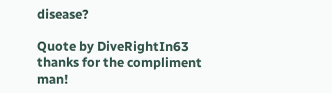disease?

Quote by DiveRightIn63
thanks for the compliment man!